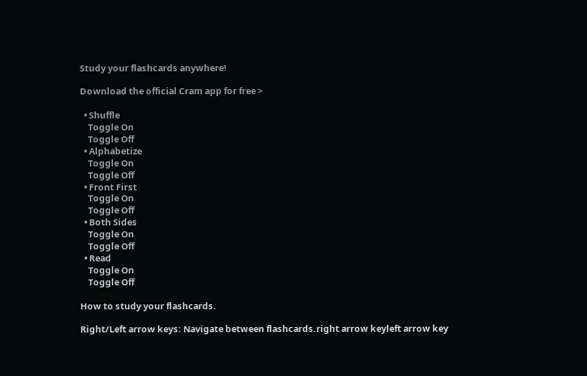Study your flashcards anywhere!

Download the official Cram app for free >

  • Shuffle
    Toggle On
    Toggle Off
  • Alphabetize
    Toggle On
    Toggle Off
  • Front First
    Toggle On
    Toggle Off
  • Both Sides
    Toggle On
    Toggle Off
  • Read
    Toggle On
    Toggle Off

How to study your flashcards.

Right/Left arrow keys: Navigate between flashcards.right arrow keyleft arrow key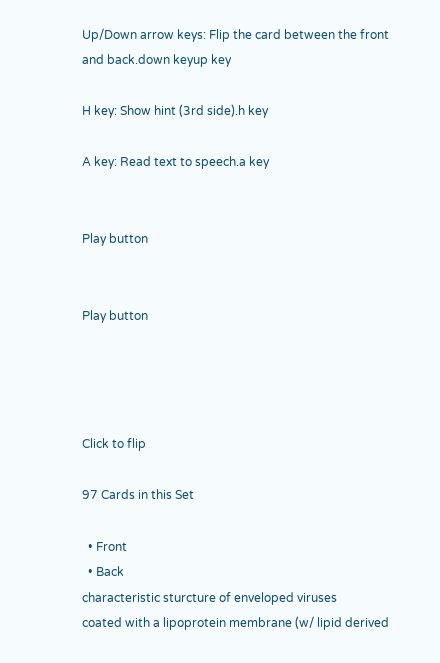Up/Down arrow keys: Flip the card between the front and back.down keyup key

H key: Show hint (3rd side).h key

A key: Read text to speech.a key


Play button


Play button




Click to flip

97 Cards in this Set

  • Front
  • Back
characteristic sturcture of enveloped viruses
coated with a lipoprotein membrane (w/ lipid derived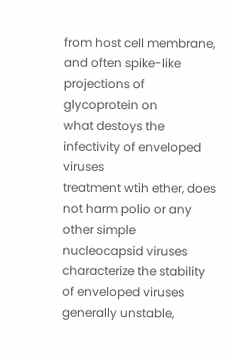from host cell membrane, and often spike-like projections of glycoprotein on
what destoys the infectivity of enveloped viruses
treatment wtih ether, does not harm polio or any other simple nucleocapsid viruses
characterize the stability of enveloped viruses
generally unstable,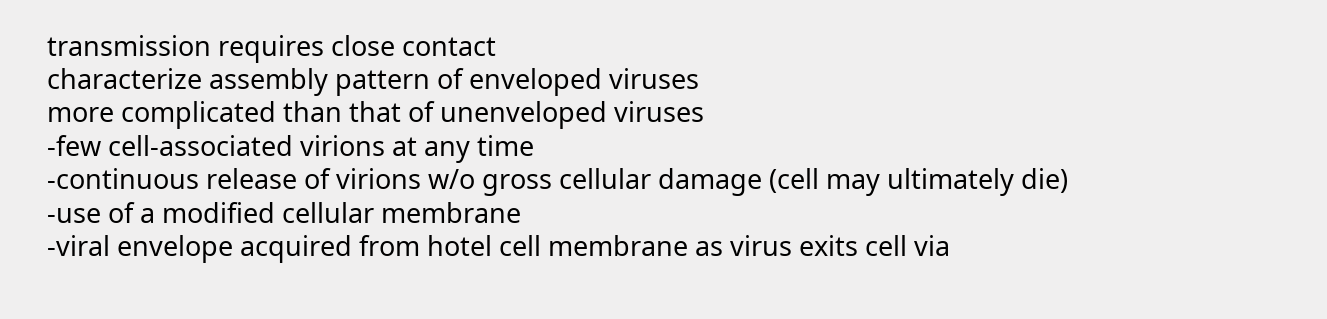transmission requires close contact
characterize assembly pattern of enveloped viruses
more complicated than that of unenveloped viruses
-few cell-associated virions at any time
-continuous release of virions w/o gross cellular damage (cell may ultimately die)
-use of a modified cellular membrane
-viral envelope acquired from hotel cell membrane as virus exits cell via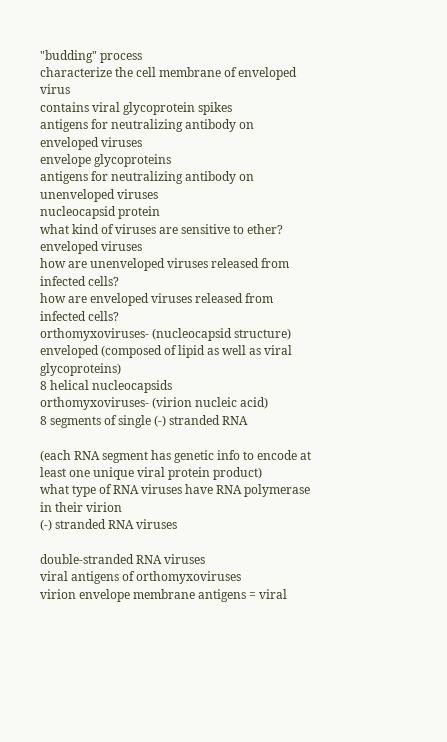"budding" process
characterize the cell membrane of enveloped virus
contains viral glycoprotein spikes
antigens for neutralizing antibody on enveloped viruses
envelope glycoproteins
antigens for neutralizing antibody on
unenveloped viruses
nucleocapsid protein
what kind of viruses are sensitive to ether?
enveloped viruses
how are unenveloped viruses released from infected cells?
how are enveloped viruses released from infected cells?
orthomyxoviruses- (nucleocapsid structure)
enveloped (composed of lipid as well as viral glycoproteins)
8 helical nucleocapsids
orthomyxoviruses- (virion nucleic acid)
8 segments of single (-) stranded RNA

(each RNA segment has genetic info to encode at least one unique viral protein product)
what type of RNA viruses have RNA polymerase in their virion
(-) stranded RNA viruses

double-stranded RNA viruses
viral antigens of orthomyxoviruses
virion envelope membrane antigens = viral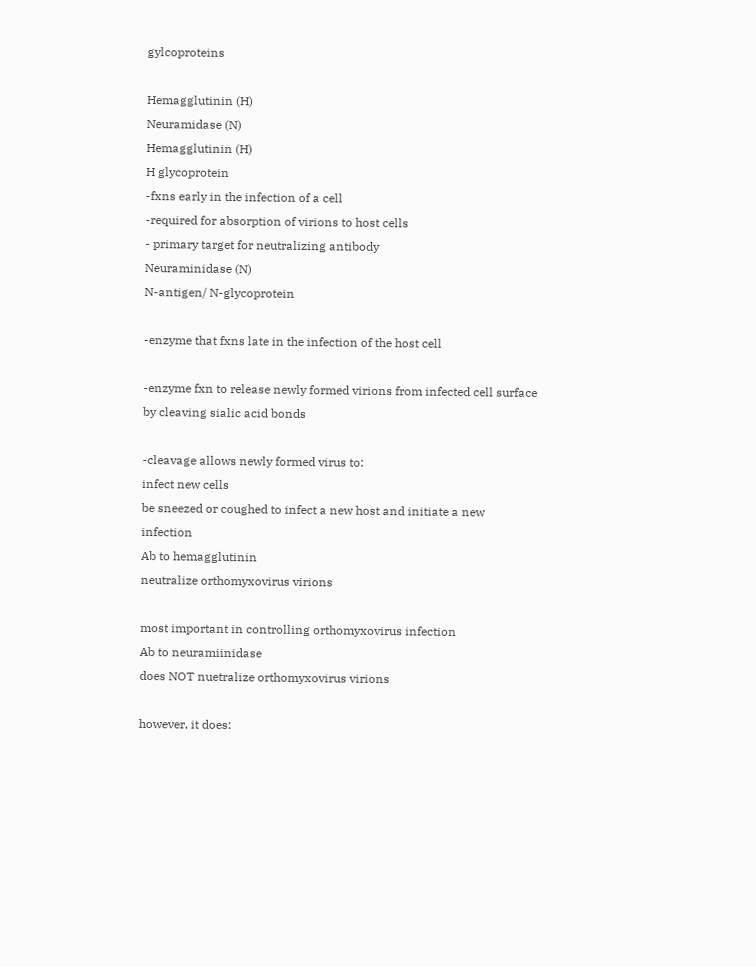gylcoproteins

Hemagglutinin (H)
Neuramidase (N)
Hemagglutinin (H)
H glycoprotein
-fxns early in the infection of a cell
-required for absorption of virions to host cells
- primary target for neutralizing antibody
Neuraminidase (N)
N-antigen/ N-glycoprotein

-enzyme that fxns late in the infection of the host cell

-enzyme fxn to release newly formed virions from infected cell surface by cleaving sialic acid bonds

-cleavage allows newly formed virus to:
infect new cells
be sneezed or coughed to infect a new host and initiate a new infection
Ab to hemagglutinin
neutralize orthomyxovirus virions

most important in controlling orthomyxovirus infection
Ab to neuramiinidase
does NOT nuetralize orthomyxovirus virions

however, it does: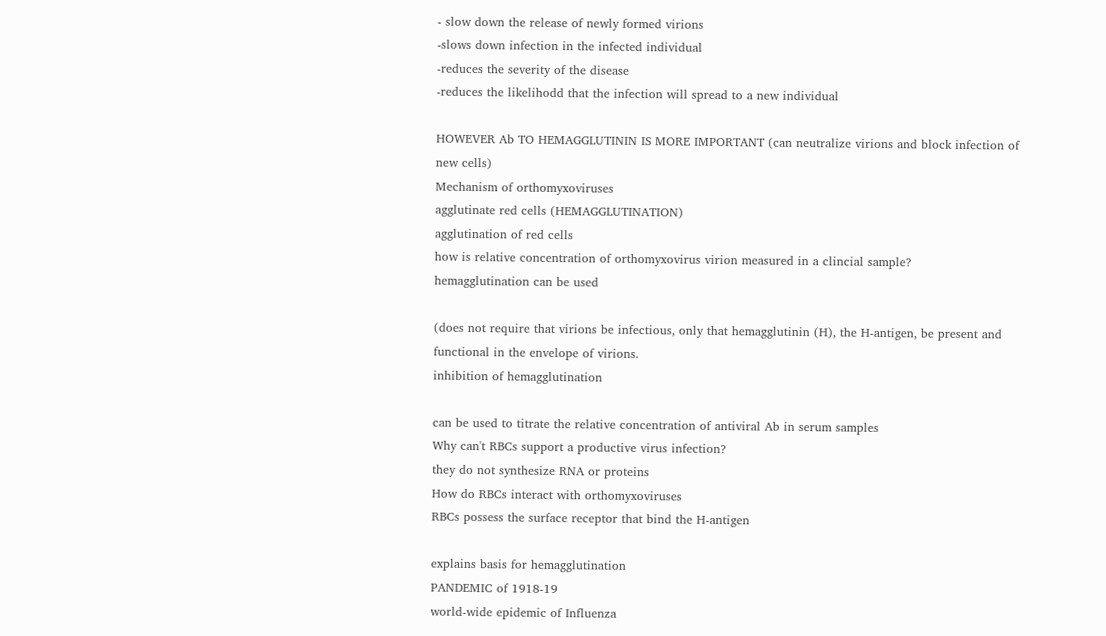- slow down the release of newly formed virions
-slows down infection in the infected individual
-reduces the severity of the disease
-reduces the likelihodd that the infection will spread to a new individual

HOWEVER Ab TO HEMAGGLUTININ IS MORE IMPORTANT (can neutralize virions and block infection of new cells)
Mechanism of orthomyxoviruses
agglutinate red cells (HEMAGGLUTINATION)
agglutination of red cells
how is relative concentration of orthomyxovirus virion measured in a clincial sample?
hemagglutination can be used

(does not require that virions be infectious, only that hemagglutinin (H), the H-antigen, be present and functional in the envelope of virions.
inhibition of hemagglutination

can be used to titrate the relative concentration of antiviral Ab in serum samples
Why can't RBCs support a productive virus infection?
they do not synthesize RNA or proteins
How do RBCs interact with orthomyxoviruses
RBCs possess the surface receptor that bind the H-antigen

explains basis for hemagglutination
PANDEMIC of 1918-19
world-wide epidemic of Influenza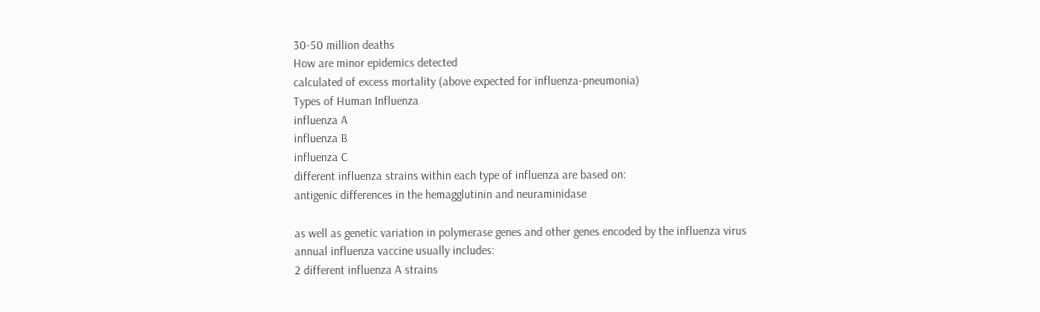30-50 million deaths
How are minor epidemics detected
calculated of excess mortality (above expected for influenza-pneumonia)
Types of Human Influenza
influenza A
influenza B
influenza C
different influenza strains within each type of influenza are based on:
antigenic differences in the hemagglutinin and neuraminidase

as well as genetic variation in polymerase genes and other genes encoded by the influenza virus
annual influenza vaccine usually includes:
2 different influenza A strains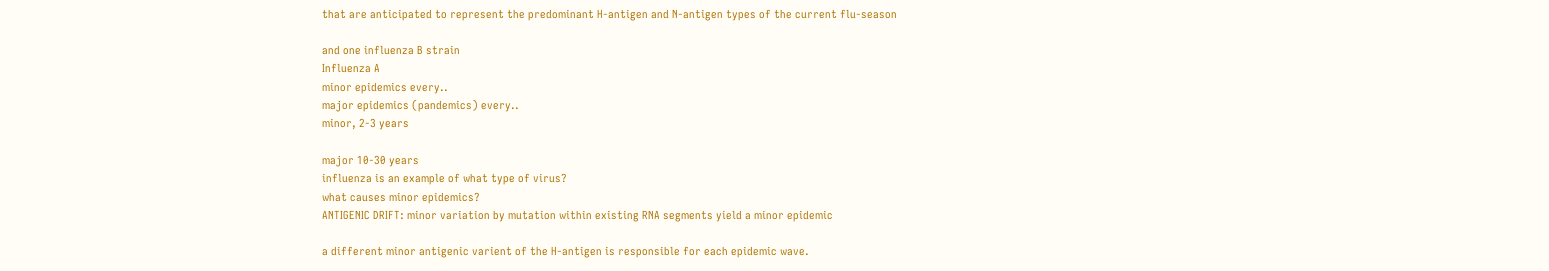that are anticipated to represent the predominant H-antigen and N-antigen types of the current flu-season

and one influenza B strain
Influenza A
minor epidemics every..
major epidemics (pandemics) every..
minor, 2-3 years

major 10-30 years
influenza is an example of what type of virus?
what causes minor epidemics?
ANTIGENIC DRIFT: minor variation by mutation within existing RNA segments yield a minor epidemic

a different minor antigenic varient of the H-antigen is responsible for each epidemic wave.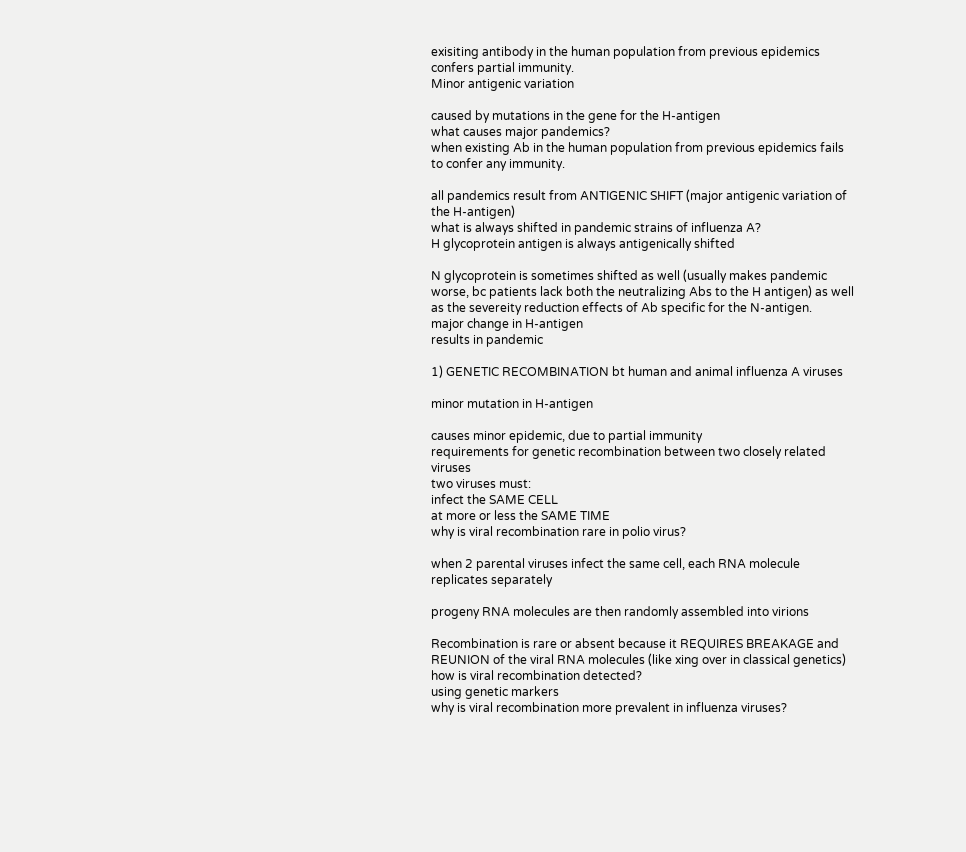exisiting antibody in the human population from previous epidemics confers partial immunity.
Minor antigenic variation

caused by mutations in the gene for the H-antigen
what causes major pandemics?
when existing Ab in the human population from previous epidemics fails to confer any immunity.

all pandemics result from ANTIGENIC SHIFT (major antigenic variation of the H-antigen)
what is always shifted in pandemic strains of influenza A?
H glycoprotein antigen is always antigenically shifted

N glycoprotein is sometimes shifted as well (usually makes pandemic worse, bc patients lack both the neutralizing Abs to the H antigen) as well as the severeity reduction effects of Ab specific for the N-antigen.
major change in H-antigen
results in pandemic

1) GENETIC RECOMBINATION bt human and animal influenza A viruses

minor mutation in H-antigen

causes minor epidemic, due to partial immunity
requirements for genetic recombination between two closely related viruses
two viruses must:
infect the SAME CELL
at more or less the SAME TIME
why is viral recombination rare in polio virus?

when 2 parental viruses infect the same cell, each RNA molecule replicates separately

progeny RNA molecules are then randomly assembled into virions

Recombination is rare or absent because it REQUIRES BREAKAGE and REUNION of the viral RNA molecules (like xing over in classical genetics)
how is viral recombination detected?
using genetic markers
why is viral recombination more prevalent in influenza viruses?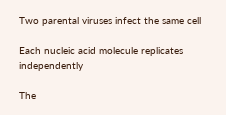Two parental viruses infect the same cell

Each nucleic acid molecule replicates independently

The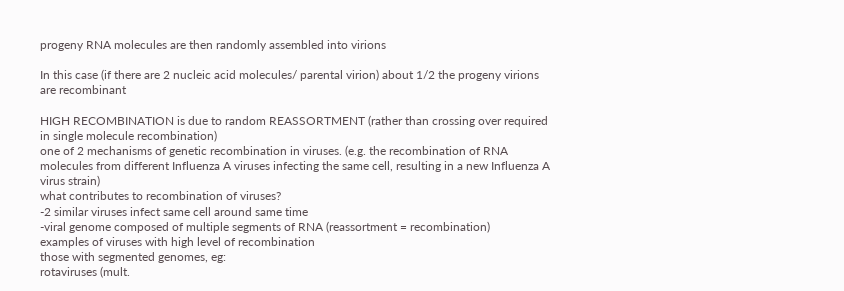progeny RNA molecules are then randomly assembled into virions

In this case (if there are 2 nucleic acid molecules/ parental virion) about 1/2 the progeny virions are recombinant

HIGH RECOMBINATION is due to random REASSORTMENT (rather than crossing over required in single molecule recombination)
one of 2 mechanisms of genetic recombination in viruses. (e.g. the recombination of RNA molecules from different Influenza A viruses infecting the same cell, resulting in a new Influenza A virus strain)
what contributes to recombination of viruses?
-2 similar viruses infect same cell around same time
-viral genome composed of multiple segments of RNA (reassortment = recombination)
examples of viruses with high level of recombination
those with segmented genomes, eg:
rotaviruses (mult.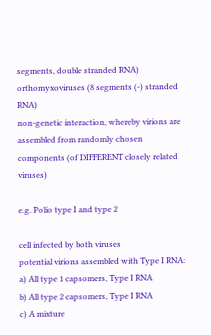segments, double stranded RNA)
orthomyxoviruses (8 segments (-) stranded RNA)
non-genetic interaction, whereby virions are assembled from randomly chosen components (of DIFFERENT closely related viruses)

e.g. Polio type I and type 2

cell infected by both viruses
potential virions assembled with Type I RNA:
a) All type 1 capsomers, Type I RNA
b) All type 2 capsomers, Type I RNA
c) A mixture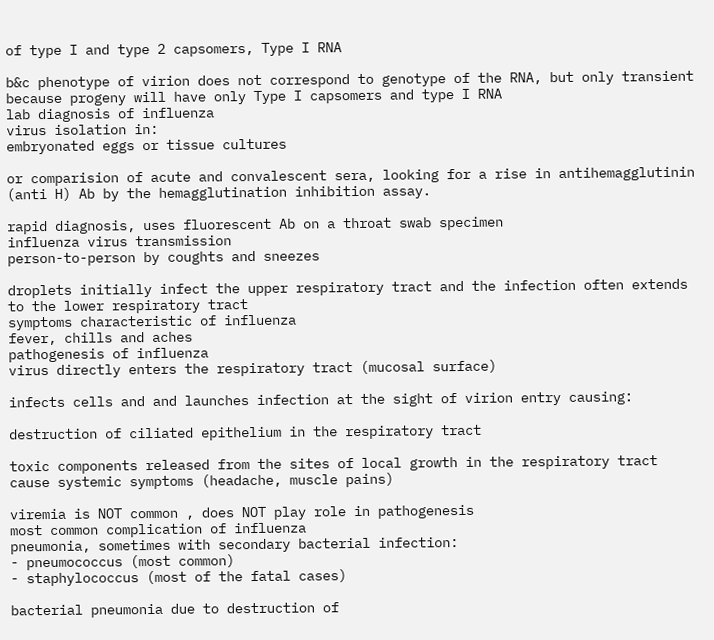of type I and type 2 capsomers, Type I RNA

b&c phenotype of virion does not correspond to genotype of the RNA, but only transient because progeny will have only Type I capsomers and type I RNA
lab diagnosis of influenza
virus isolation in:
embryonated eggs or tissue cultures

or comparision of acute and convalescent sera, looking for a rise in antihemagglutinin (anti H) Ab by the hemagglutination inhibition assay.

rapid diagnosis, uses fluorescent Ab on a throat swab specimen
influenza virus transmission
person-to-person by coughts and sneezes

droplets initially infect the upper respiratory tract and the infection often extends to the lower respiratory tract
symptoms characteristic of influenza
fever, chills and aches
pathogenesis of influenza
virus directly enters the respiratory tract (mucosal surface)

infects cells and and launches infection at the sight of virion entry causing:

destruction of ciliated epithelium in the respiratory tract

toxic components released from the sites of local growth in the respiratory tract cause systemic symptoms (headache, muscle pains)

viremia is NOT common , does NOT play role in pathogenesis
most common complication of influenza
pneumonia, sometimes with secondary bacterial infection:
- pneumococcus (most common)
- staphylococcus (most of the fatal cases)

bacterial pneumonia due to destruction of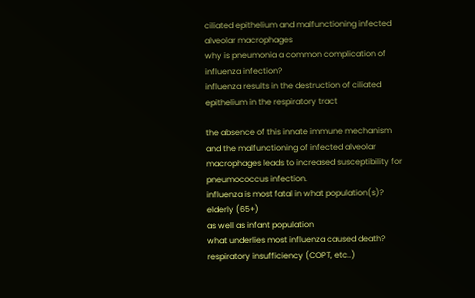ciliated epithelium and malfunctioning infected alveolar macrophages
why is pneumonia a common complication of influenza infection?
influenza results in the destruction of ciliated epithelium in the respiratory tract

the absence of this innate immune mechanism and the malfunctioning of infected alveolar macrophages leads to increased susceptibility for pneumococcus infection.
influenza is most fatal in what population(s)?
elderly (65+)
as well as infant population
what underlies most influenza caused death?
respiratory insufficiency (COPT, etc..)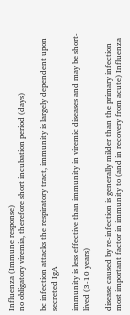Influenza (Immune response)
no obligatory viremia, therefore short incubation period (days)

bc infection attacks the respiratory tract, immunity is largely dependent upon secreted IgA

immunity is less effective than immunity in viremic diseases and may be short-lived (3-10 years)

disease caused by re-infection is generally milder than the primary infection
most important factor in immunity to (and in recovery from acute) Influenza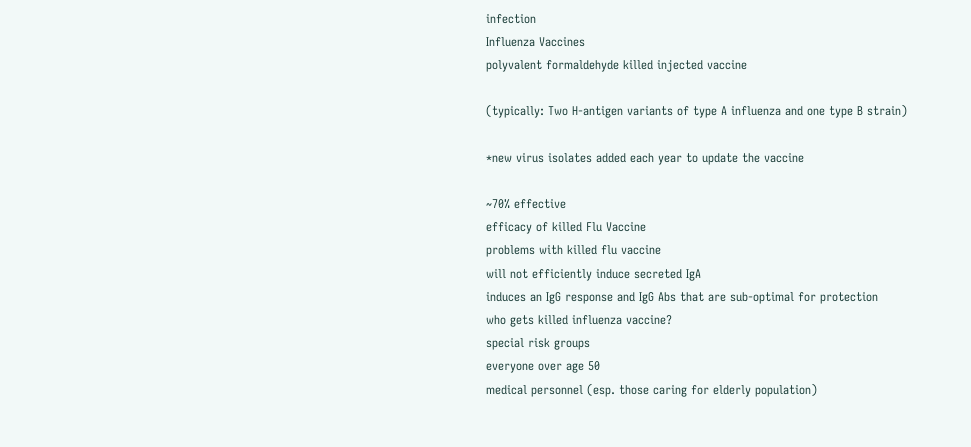infection
Influenza Vaccines
polyvalent formaldehyde killed injected vaccine

(typically: Two H-antigen variants of type A influenza and one type B strain)

*new virus isolates added each year to update the vaccine

~70% effective
efficacy of killed Flu Vaccine
problems with killed flu vaccine
will not efficiently induce secreted IgA
induces an IgG response and IgG Abs that are sub-optimal for protection
who gets killed influenza vaccine?
special risk groups
everyone over age 50
medical personnel (esp. those caring for elderly population)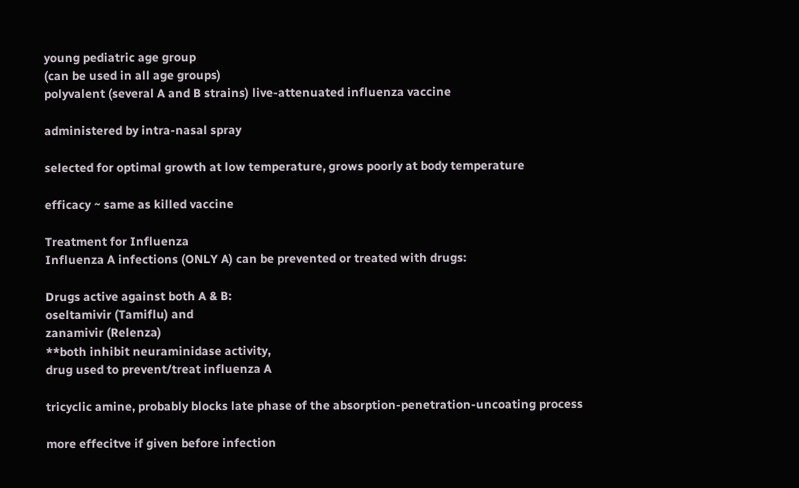young pediatric age group
(can be used in all age groups)
polyvalent (several A and B strains) live-attenuated influenza vaccine

administered by intra-nasal spray

selected for optimal growth at low temperature, grows poorly at body temperature

efficacy ~ same as killed vaccine

Treatment for Influenza
Influenza A infections (ONLY A) can be prevented or treated with drugs:

Drugs active against both A & B:
oseltamivir (Tamiflu) and
zanamivir (Relenza)
**both inhibit neuraminidase activity,
drug used to prevent/treat influenza A

tricyclic amine, probably blocks late phase of the absorption-penetration-uncoating process

more effecitve if given before infection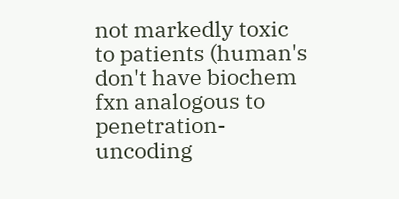not markedly toxic to patients (human's don't have biochem fxn analogous to penetration-uncoding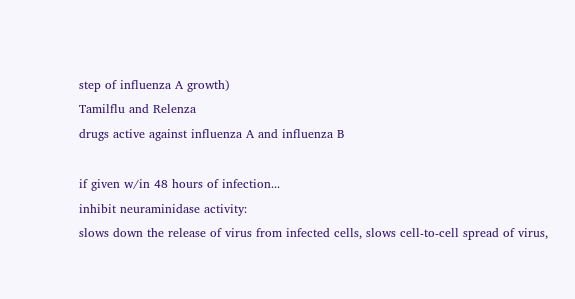step of influenza A growth)
Tamilflu and Relenza
drugs active against influenza A and influenza B

if given w/in 48 hours of infection...
inhibit neuraminidase activity:
slows down the release of virus from infected cells, slows cell-to-cell spread of virus,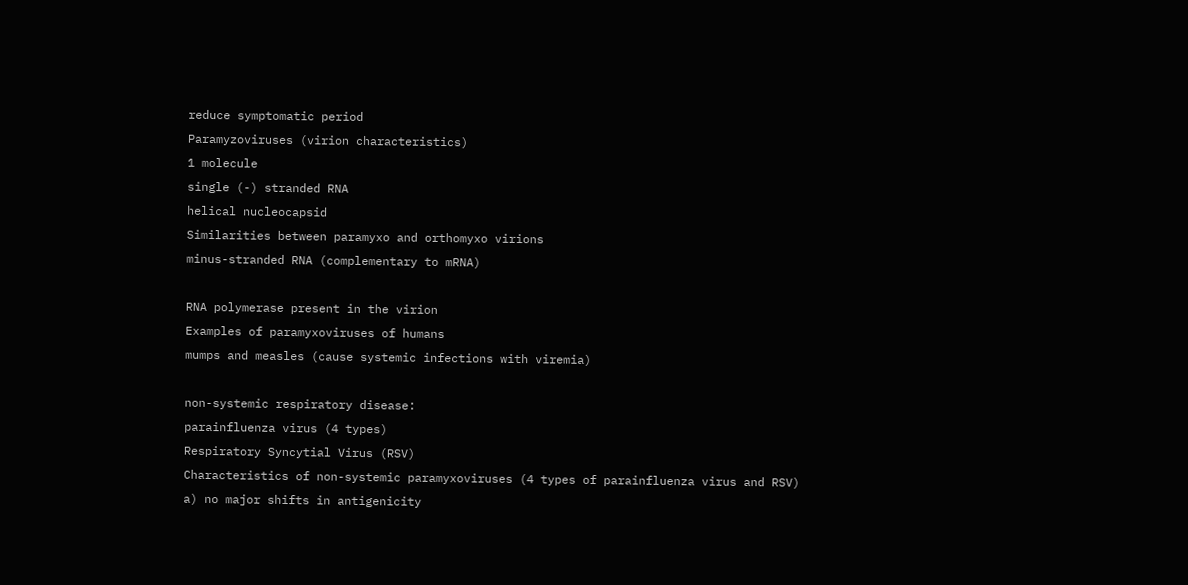reduce symptomatic period
Paramyzoviruses (virion characteristics)
1 molecule
single (-) stranded RNA
helical nucleocapsid
Similarities between paramyxo and orthomyxo virions
minus-stranded RNA (complementary to mRNA)

RNA polymerase present in the virion
Examples of paramyxoviruses of humans
mumps and measles (cause systemic infections with viremia)

non-systemic respiratory disease:
parainfluenza virus (4 types)
Respiratory Syncytial Virus (RSV)
Characteristics of non-systemic paramyxoviruses (4 types of parainfluenza virus and RSV)
a) no major shifts in antigenicity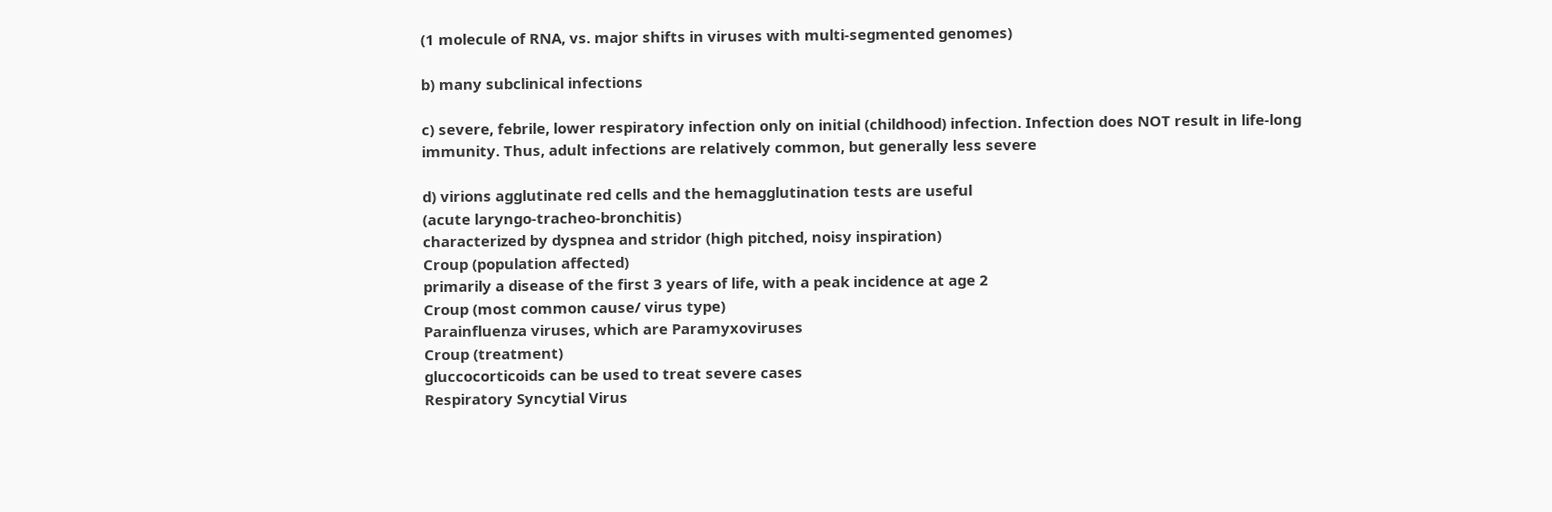(1 molecule of RNA, vs. major shifts in viruses with multi-segmented genomes)

b) many subclinical infections

c) severe, febrile, lower respiratory infection only on initial (childhood) infection. Infection does NOT result in life-long immunity. Thus, adult infections are relatively common, but generally less severe

d) virions agglutinate red cells and the hemagglutination tests are useful
(acute laryngo-tracheo-bronchitis)
characterized by dyspnea and stridor (high pitched, noisy inspiration)
Croup (population affected)
primarily a disease of the first 3 years of life, with a peak incidence at age 2
Croup (most common cause/ virus type)
Parainfluenza viruses, which are Paramyxoviruses
Croup (treatment)
gluccocorticoids can be used to treat severe cases
Respiratory Syncytial Virus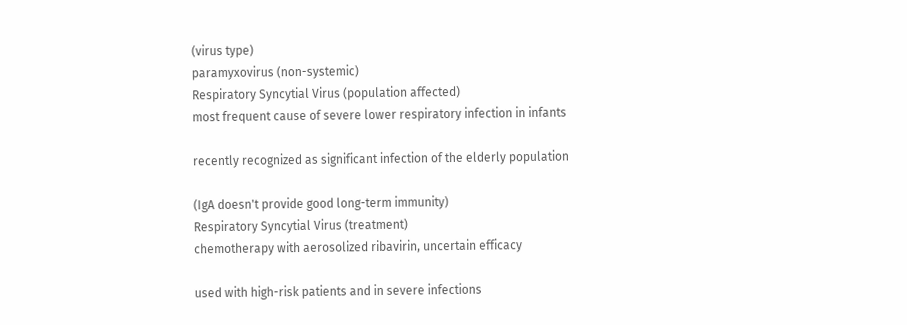(virus type)
paramyxovirus (non-systemic)
Respiratory Syncytial Virus (population affected)
most frequent cause of severe lower respiratory infection in infants

recently recognized as significant infection of the elderly population

(IgA doesn't provide good long-term immunity)
Respiratory Syncytial Virus (treatment)
chemotherapy with aerosolized ribavirin, uncertain efficacy

used with high-risk patients and in severe infections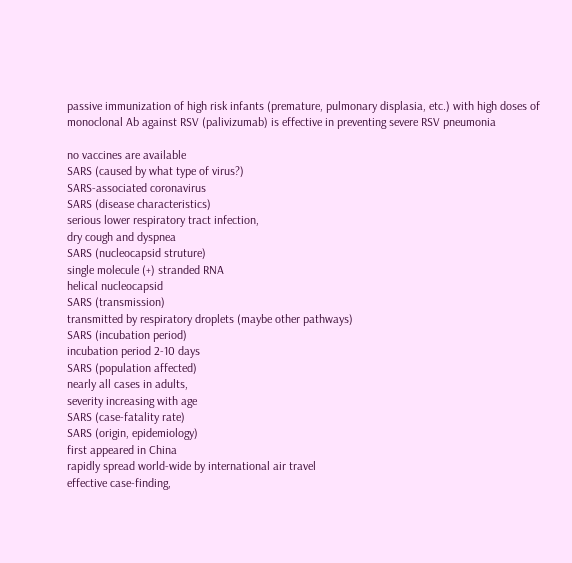passive immunization of high risk infants (premature, pulmonary displasia, etc.) with high doses of monoclonal Ab against RSV (palivizumab) is effective in preventing severe RSV pneumonia

no vaccines are available
SARS (caused by what type of virus?)
SARS-associated coronavirus
SARS (disease characteristics)
serious lower respiratory tract infection,
dry cough and dyspnea
SARS (nucleocapsid struture)
single molecule (+) stranded RNA
helical nucleocapsid
SARS (transmission)
transmitted by respiratory droplets (maybe other pathways)
SARS (incubation period)
incubation period 2-10 days
SARS (population affected)
nearly all cases in adults,
severity increasing with age
SARS (case-fatality rate)
SARS (origin, epidemiology)
first appeared in China
rapidly spread world-wide by international air travel
effective case-finding,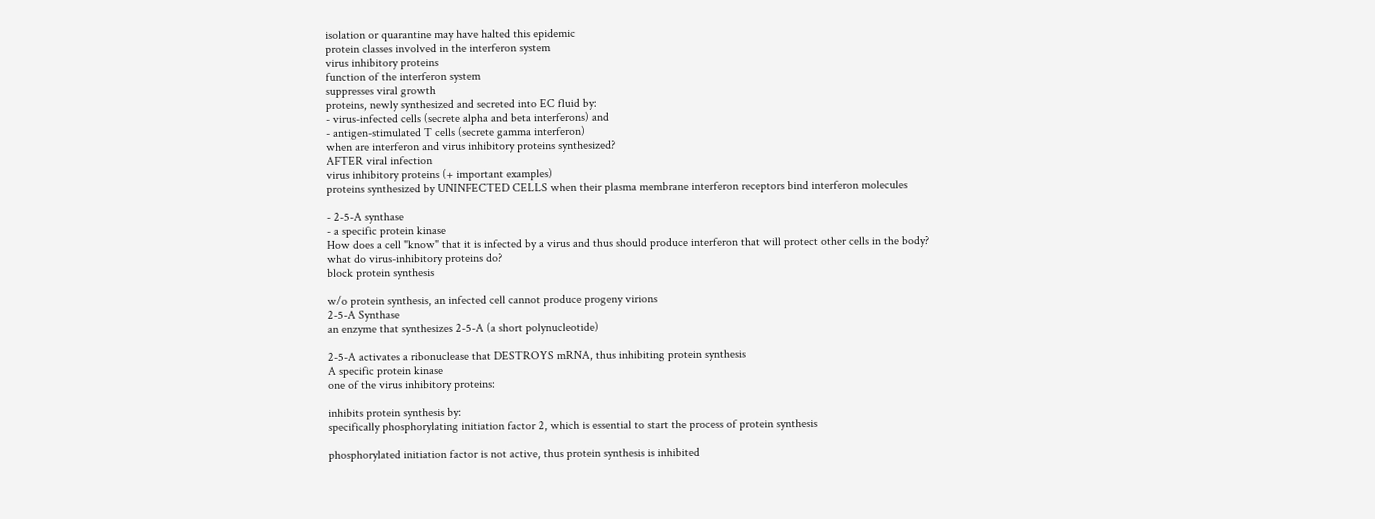isolation or quarantine may have halted this epidemic
protein classes involved in the interferon system
virus inhibitory proteins
function of the interferon system
suppresses viral growth
proteins, newly synthesized and secreted into EC fluid by:
- virus-infected cells (secrete alpha and beta interferons) and
- antigen-stimulated T cells (secrete gamma interferon)
when are interferon and virus inhibitory proteins synthesized?
AFTER viral infection
virus inhibitory proteins (+ important examples)
proteins synthesized by UNINFECTED CELLS when their plasma membrane interferon receptors bind interferon molecules

- 2-5-A synthase
- a specific protein kinase
How does a cell "know" that it is infected by a virus and thus should produce interferon that will protect other cells in the body?
what do virus-inhibitory proteins do?
block protein synthesis

w/o protein synthesis, an infected cell cannot produce progeny virions
2-5-A Synthase
an enzyme that synthesizes 2-5-A (a short polynucleotide)

2-5-A activates a ribonuclease that DESTROYS mRNA, thus inhibiting protein synthesis
A specific protein kinase
one of the virus inhibitory proteins:

inhibits protein synthesis by:
specifically phosphorylating initiation factor 2, which is essential to start the process of protein synthesis

phosphorylated initiation factor is not active, thus protein synthesis is inhibited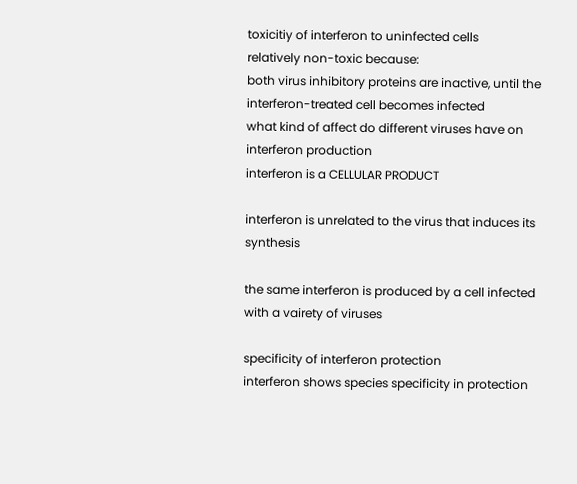toxicitiy of interferon to uninfected cells
relatively non-toxic because:
both virus inhibitory proteins are inactive, until the interferon-treated cell becomes infected
what kind of affect do different viruses have on interferon production
interferon is a CELLULAR PRODUCT

interferon is unrelated to the virus that induces its synthesis

the same interferon is produced by a cell infected with a vairety of viruses

specificity of interferon protection
interferon shows species specificity in protection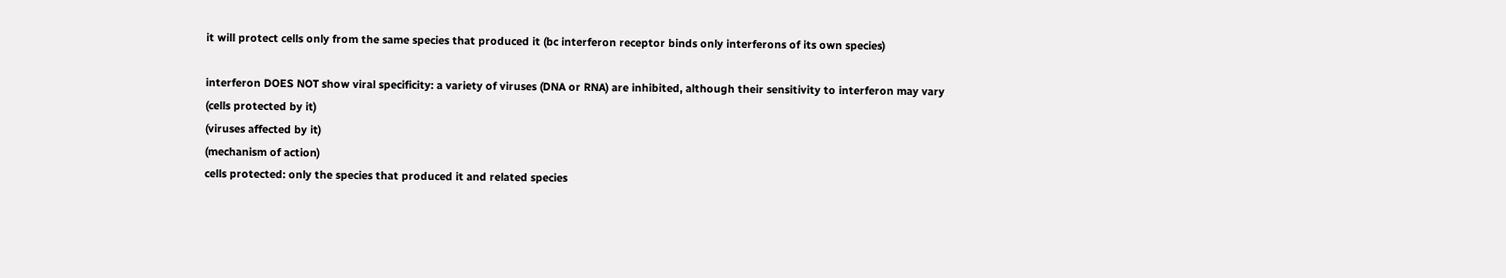it will protect cells only from the same species that produced it (bc interferon receptor binds only interferons of its own species)

interferon DOES NOT show viral specificity: a variety of viruses (DNA or RNA) are inhibited, although their sensitivity to interferon may vary
(cells protected by it)
(viruses affected by it)
(mechanism of action)
cells protected: only the species that produced it and related species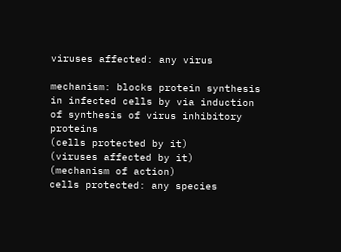viruses affected: any virus

mechanism: blocks protein synthesis in infected cells by via induction of synthesis of virus inhibitory proteins
(cells protected by it)
(viruses affected by it)
(mechanism of action)
cells protected: any species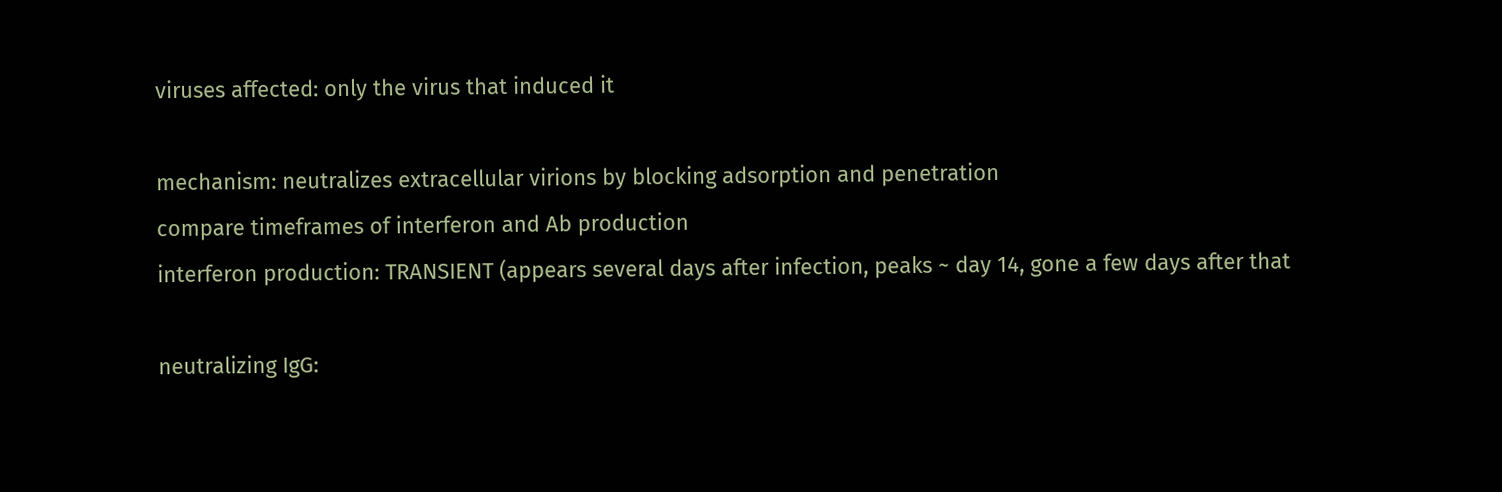viruses affected: only the virus that induced it

mechanism: neutralizes extracellular virions by blocking adsorption and penetration
compare timeframes of interferon and Ab production
interferon production: TRANSIENT (appears several days after infection, peaks ~ day 14, gone a few days after that

neutralizing IgG: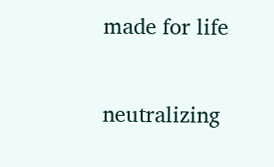made for life

neutralizing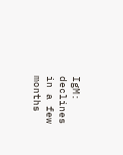IgM: declines in a few months